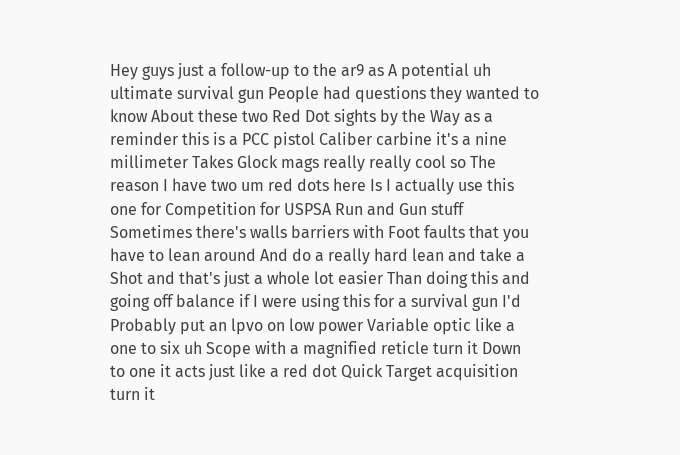Hey guys just a follow-up to the ar9 as A potential uh ultimate survival gun People had questions they wanted to know About these two Red Dot sights by the Way as a reminder this is a PCC pistol Caliber carbine it's a nine millimeter Takes Glock mags really really cool so The reason I have two um red dots here Is I actually use this one for Competition for USPSA Run and Gun stuff Sometimes there's walls barriers with Foot faults that you have to lean around And do a really hard lean and take a Shot and that's just a whole lot easier Than doing this and going off balance if I were using this for a survival gun I'd Probably put an lpvo on low power Variable optic like a one to six uh Scope with a magnified reticle turn it Down to one it acts just like a red dot Quick Target acquisition turn it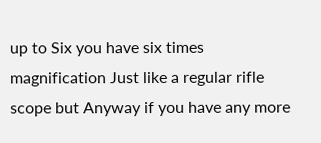up to Six you have six times magnification Just like a regular rifle scope but Anyway if you have any more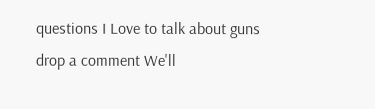questions I Love to talk about guns drop a comment We'll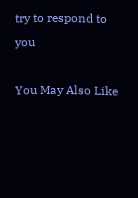try to respond to you

You May Also Like